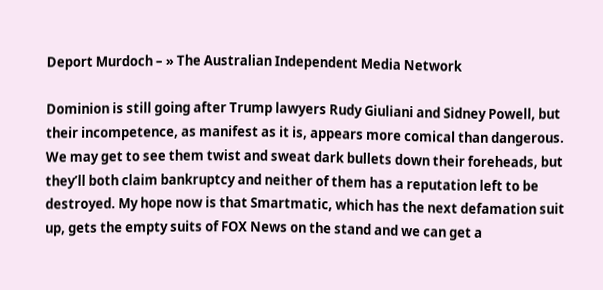Deport Murdoch – » The Australian Independent Media Network

Dominion is still going after Trump lawyers Rudy Giuliani and Sidney Powell, but their incompetence, as manifest as it is, appears more comical than dangerous. We may get to see them twist and sweat dark bullets down their foreheads, but they’ll both claim bankruptcy and neither of them has a reputation left to be destroyed. My hope now is that Smartmatic, which has the next defamation suit up, gets the empty suits of FOX News on the stand and we can get a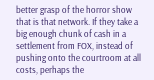better grasp of the horror show that is that network. If they take a big enough chunk of cash in a settlement from FOX, instead of pushing onto the courtroom at all costs, perhaps the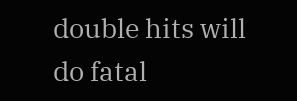double hits will do fatal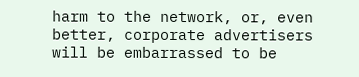harm to the network, or, even better, corporate advertisers will be embarrassed to be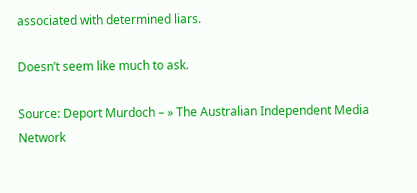associated with determined liars.

Doesn’t seem like much to ask.

Source: Deport Murdoch – » The Australian Independent Media Network